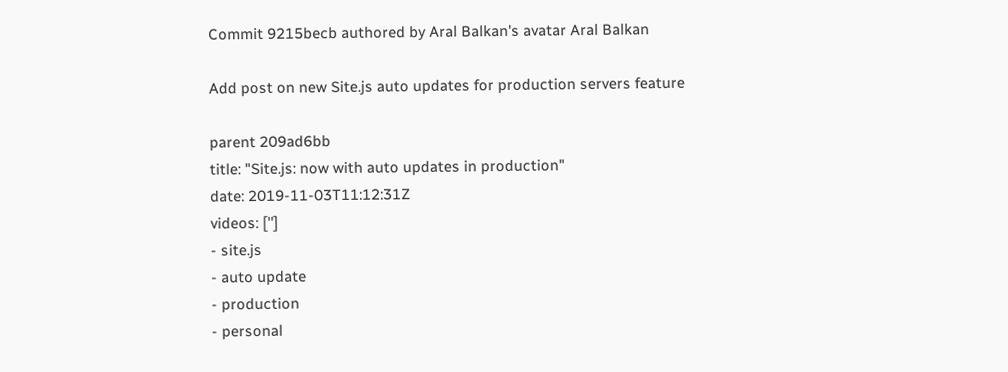Commit 9215becb authored by Aral Balkan's avatar Aral Balkan

Add post on new Site.js auto updates for production servers feature

parent 209ad6bb
title: "Site.js: now with auto updates in production"
date: 2019-11-03T11:12:31Z
videos: ['']
- site.js
- auto update
- production
- personal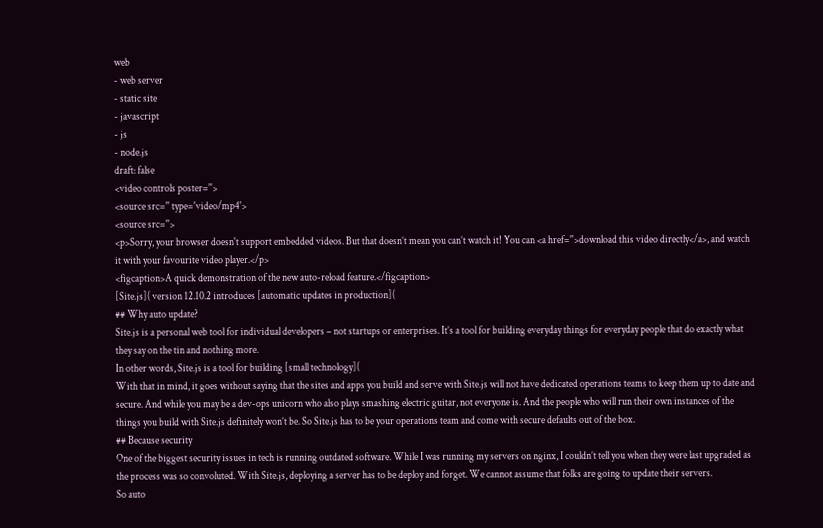web
- web server
- static site
- javascript
- js
- node.js
draft: false
<video controls poster=''>
<source src='' type='video/mp4'>
<source src=''>
<p>Sorry, your browser doesn't support embedded videos. But that doesn’t mean you can’t watch it! You can <a href=''>download this video directly</a>, and watch it with your favourite video player.</p>
<figcaption>A quick demonstration of the new auto-reload feature.</figcaption>
[Site.js]( version 12.10.2 introduces [automatic updates in production](
## Why auto update?
Site.js is a personal web tool for individual developers – not startups or enterprises. It’s a tool for building everyday things for everyday people that do exactly what they say on the tin and nothing more.
In other words, Site.js is a tool for building [small technology](
With that in mind, it goes without saying that the sites and apps you build and serve with Site.js will not have dedicated operations teams to keep them up to date and secure. And while you may be a dev-ops unicorn who also plays smashing electric guitar, not everyone is. And the people who will run their own instances of the things you build with Site.js definitely won’t be. So Site.js has to be your operations team and come with secure defaults out of the box.
## Because security
One of the biggest security issues in tech is running outdated software. While I was running my servers on nginx, I couldn’t tell you when they were last upgraded as the process was so convoluted. With Site.js, deploying a server has to be deploy and forget. We cannot assume that folks are going to update their servers.
So auto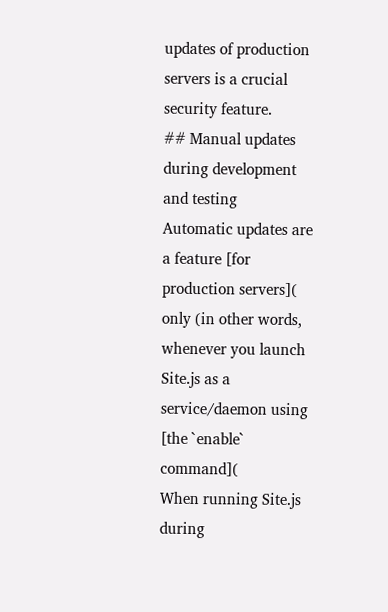updates of production servers is a crucial security feature.
## Manual updates during development and testing
Automatic updates are a feature [for production servers]( only (in other words, whenever you launch Site.js as a service/daemon using [the `enable` command](
When running Site.js during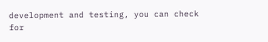development and testing, you can check for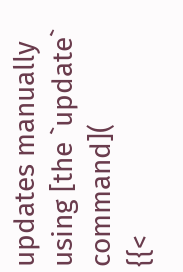updates manually using [the `update` command](
{{<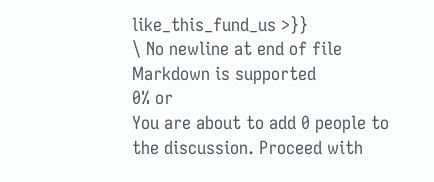like_this_fund_us >}}
\ No newline at end of file
Markdown is supported
0% or
You are about to add 0 people to the discussion. Proceed with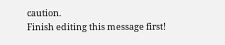caution.
Finish editing this message first!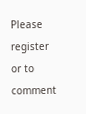Please register or to comment